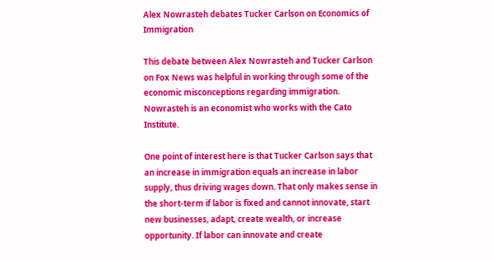Alex Nowrasteh debates Tucker Carlson on Economics of Immigration

This debate between Alex Nowrasteh and Tucker Carlson on Fox News was helpful in working through some of the economic misconceptions regarding immigration. Nowrasteh is an economist who works with the Cato Institute.

One point of interest here is that Tucker Carlson says that an increase in immigration equals an increase in labor supply, thus driving wages down. That only makes sense in the short-term if labor is fixed and cannot innovate, start new businesses, adapt, create wealth, or increase opportunity. If labor can innovate and create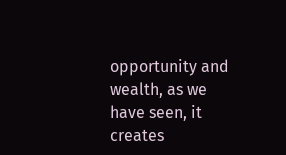opportunity and wealth, as we have seen, it creates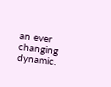an ever changing dynamic.